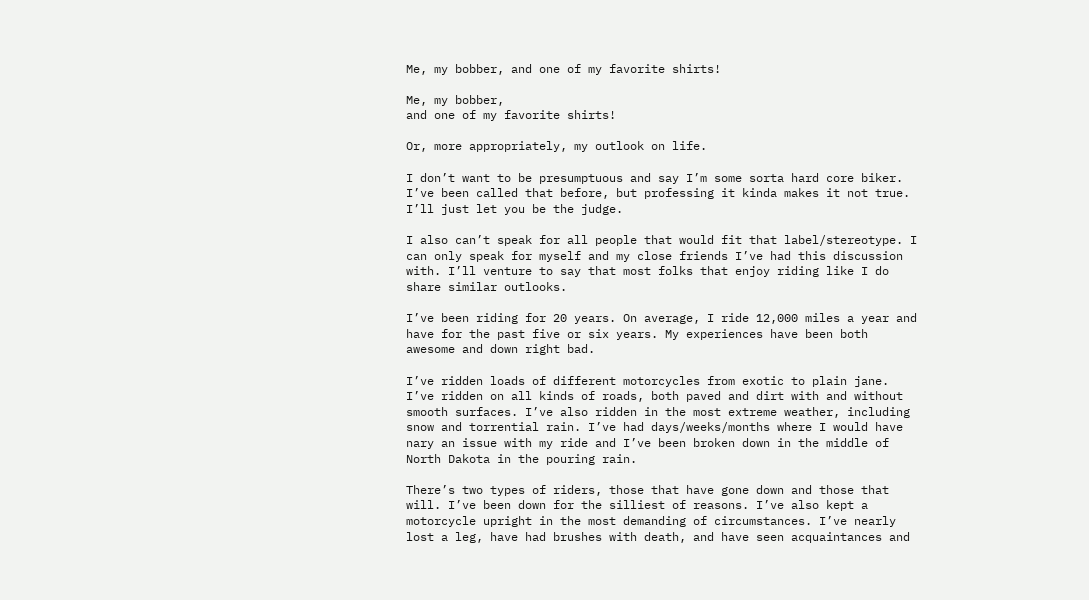Me, my bobber, and one of my favorite shirts!

Me, my bobber,
and one of my favorite shirts!

Or, more appropriately, my outlook on life.

I don’t want to be presumptuous and say I’m some sorta hard core biker. I’ve been called that before, but professing it kinda makes it not true. I’ll just let you be the judge.

I also can’t speak for all people that would fit that label/stereotype. I can only speak for myself and my close friends I’ve had this discussion with. I’ll venture to say that most folks that enjoy riding like I do share similar outlooks.

I’ve been riding for 20 years. On average, I ride 12,000 miles a year and have for the past five or six years. My experiences have been both awesome and down right bad.

I’ve ridden loads of different motorcycles from exotic to plain jane. I’ve ridden on all kinds of roads, both paved and dirt with and without smooth surfaces. I’ve also ridden in the most extreme weather, including snow and torrential rain. I’ve had days/weeks/months where I would have nary an issue with my ride and I’ve been broken down in the middle of North Dakota in the pouring rain.

There’s two types of riders, those that have gone down and those that will. I’ve been down for the silliest of reasons. I’ve also kept a motorcycle upright in the most demanding of circumstances. I’ve nearly lost a leg, have had brushes with death, and have seen acquaintances and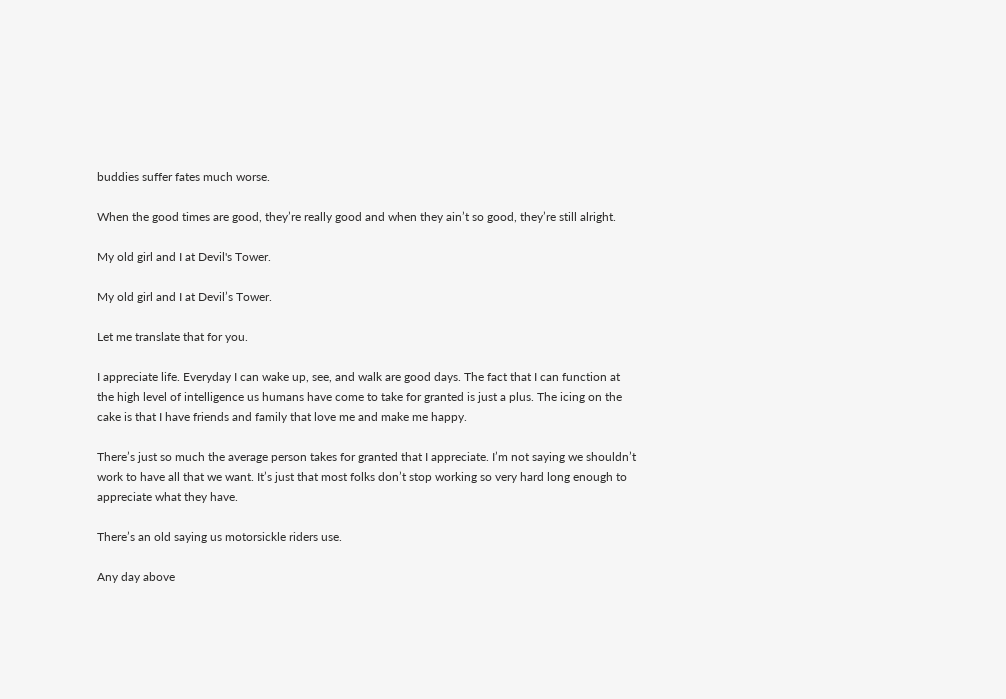buddies suffer fates much worse.

When the good times are good, they’re really good and when they ain’t so good, they’re still alright.

My old girl and I at Devil's Tower.

My old girl and I at Devil’s Tower.

Let me translate that for you.

I appreciate life. Everyday I can wake up, see, and walk are good days. The fact that I can function at the high level of intelligence us humans have come to take for granted is just a plus. The icing on the cake is that I have friends and family that love me and make me happy.

There’s just so much the average person takes for granted that I appreciate. I’m not saying we shouldn’t work to have all that we want. It’s just that most folks don’t stop working so very hard long enough to appreciate what they have.

There’s an old saying us motorsickle riders use.

Any day above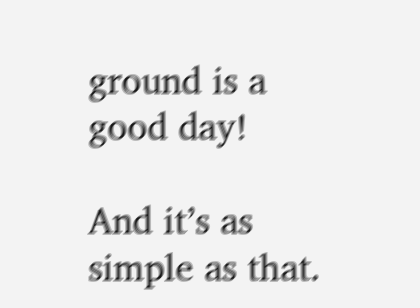ground is a good day!

And it’s as simple as that.